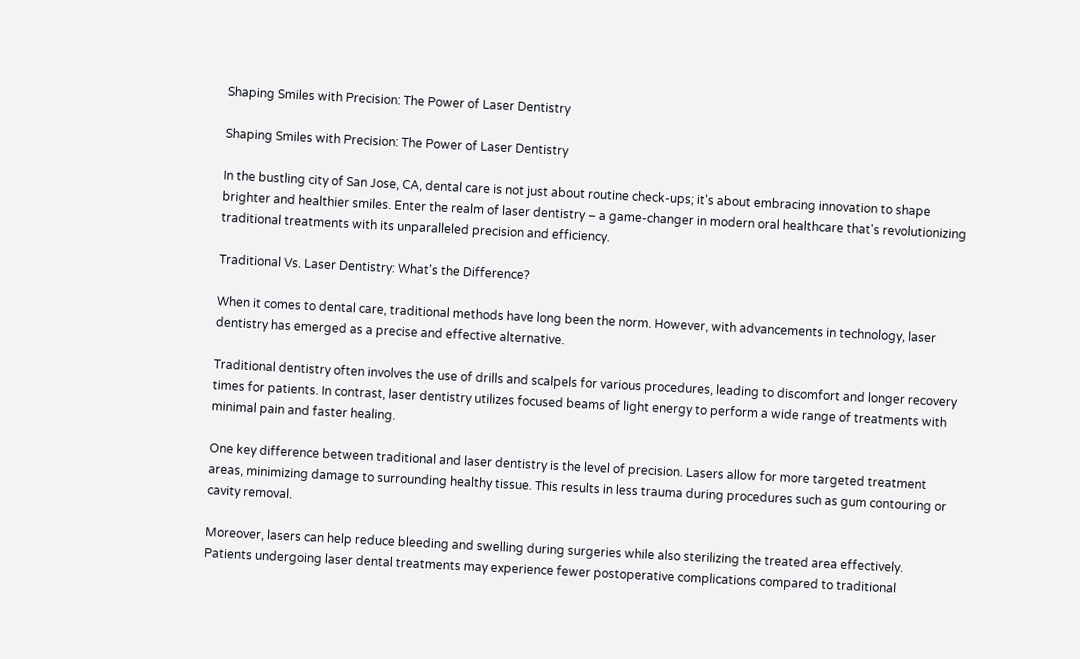Shaping Smiles with Precision: The Power of Laser Dentistry

Shaping Smiles with Precision: The Power of Laser Dentistry

In the bustling city of San Jose, CA, dental care is not just about routine check-ups; it's about embracing innovation to shape brighter and healthier smiles. Enter the realm of laser dentistry – a game-changer in modern oral healthcare that's revolutionizing traditional treatments with its unparalleled precision and efficiency.

Traditional Vs. Laser Dentistry: What's the Difference?

When it comes to dental care, traditional methods have long been the norm. However, with advancements in technology, laser dentistry has emerged as a precise and effective alternative.

Traditional dentistry often involves the use of drills and scalpels for various procedures, leading to discomfort and longer recovery times for patients. In contrast, laser dentistry utilizes focused beams of light energy to perform a wide range of treatments with minimal pain and faster healing.

One key difference between traditional and laser dentistry is the level of precision. Lasers allow for more targeted treatment areas, minimizing damage to surrounding healthy tissue. This results in less trauma during procedures such as gum contouring or cavity removal.

Moreover, lasers can help reduce bleeding and swelling during surgeries while also sterilizing the treated area effectively. Patients undergoing laser dental treatments may experience fewer postoperative complications compared to traditional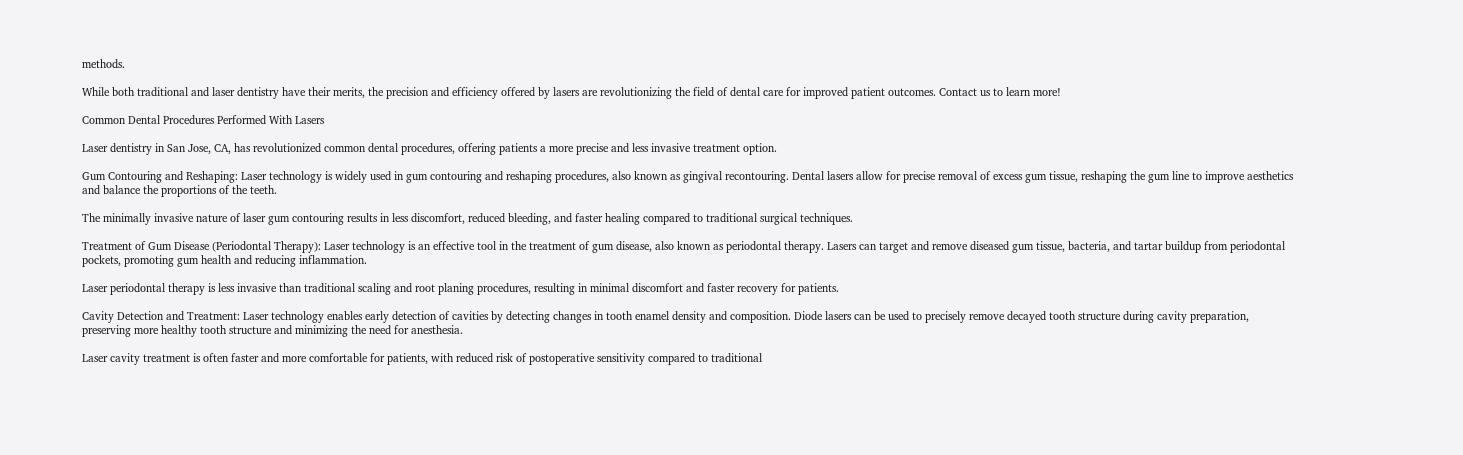methods.

While both traditional and laser dentistry have their merits, the precision and efficiency offered by lasers are revolutionizing the field of dental care for improved patient outcomes. Contact us to learn more!

Common Dental Procedures Performed With Lasers

Laser dentistry in San Jose, CA, has revolutionized common dental procedures, offering patients a more precise and less invasive treatment option.

Gum Contouring and Reshaping: Laser technology is widely used in gum contouring and reshaping procedures, also known as gingival recontouring. Dental lasers allow for precise removal of excess gum tissue, reshaping the gum line to improve aesthetics and balance the proportions of the teeth.

The minimally invasive nature of laser gum contouring results in less discomfort, reduced bleeding, and faster healing compared to traditional surgical techniques.

Treatment of Gum Disease (Periodontal Therapy): Laser technology is an effective tool in the treatment of gum disease, also known as periodontal therapy. Lasers can target and remove diseased gum tissue, bacteria, and tartar buildup from periodontal pockets, promoting gum health and reducing inflammation.

Laser periodontal therapy is less invasive than traditional scaling and root planing procedures, resulting in minimal discomfort and faster recovery for patients.

Cavity Detection and Treatment: Laser technology enables early detection of cavities by detecting changes in tooth enamel density and composition. Diode lasers can be used to precisely remove decayed tooth structure during cavity preparation, preserving more healthy tooth structure and minimizing the need for anesthesia.

Laser cavity treatment is often faster and more comfortable for patients, with reduced risk of postoperative sensitivity compared to traditional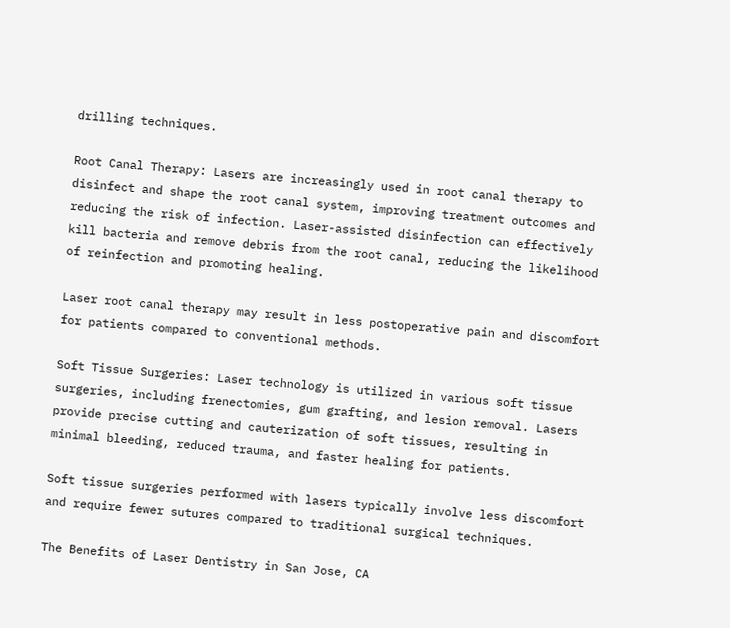drilling techniques.

Root Canal Therapy: Lasers are increasingly used in root canal therapy to disinfect and shape the root canal system, improving treatment outcomes and reducing the risk of infection. Laser-assisted disinfection can effectively kill bacteria and remove debris from the root canal, reducing the likelihood of reinfection and promoting healing.

Laser root canal therapy may result in less postoperative pain and discomfort for patients compared to conventional methods.

Soft Tissue Surgeries: Laser technology is utilized in various soft tissue surgeries, including frenectomies, gum grafting, and lesion removal. Lasers provide precise cutting and cauterization of soft tissues, resulting in minimal bleeding, reduced trauma, and faster healing for patients.

Soft tissue surgeries performed with lasers typically involve less discomfort and require fewer sutures compared to traditional surgical techniques.

The Benefits of Laser Dentistry in San Jose, CA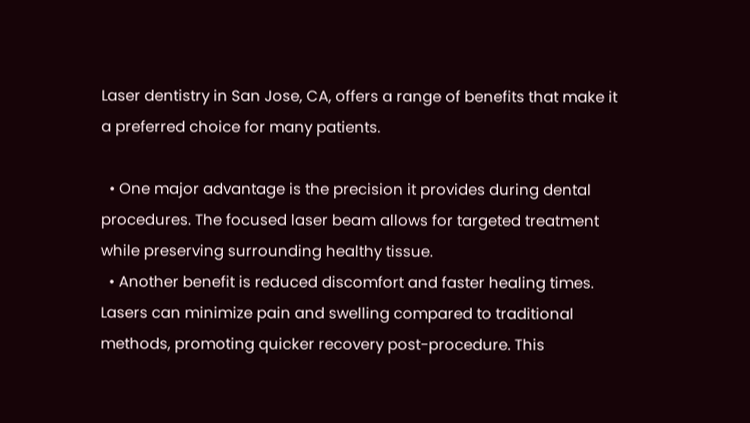Laser dentistry in San Jose, CA, offers a range of benefits that make it a preferred choice for many patients.

  • One major advantage is the precision it provides during dental procedures. The focused laser beam allows for targeted treatment while preserving surrounding healthy tissue.
  • Another benefit is reduced discomfort and faster healing times. Lasers can minimize pain and swelling compared to traditional methods, promoting quicker recovery post-procedure. This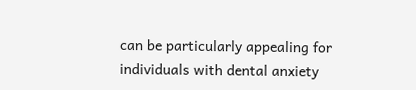can be particularly appealing for individuals with dental anxiety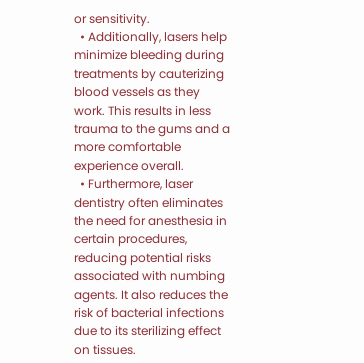or sensitivity.
  • Additionally, lasers help minimize bleeding during treatments by cauterizing blood vessels as they work. This results in less trauma to the gums and a more comfortable experience overall.
  • Furthermore, laser dentistry often eliminates the need for anesthesia in certain procedures, reducing potential risks associated with numbing agents. It also reduces the risk of bacterial infections due to its sterilizing effect on tissues.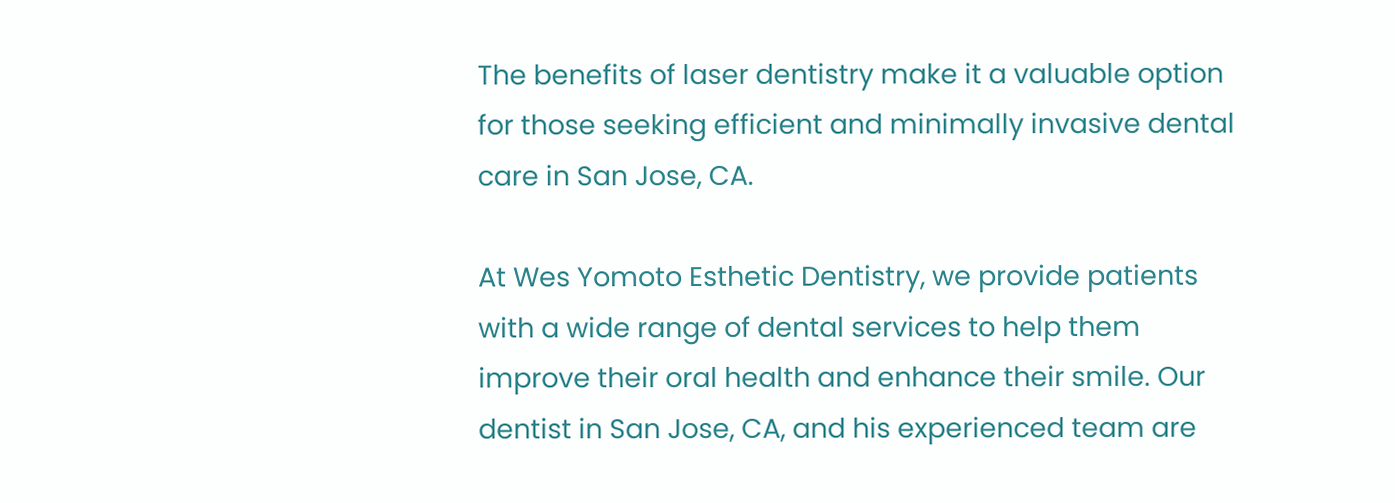The benefits of laser dentistry make it a valuable option for those seeking efficient and minimally invasive dental care in San Jose, CA.

At Wes Yomoto Esthetic Dentistry, we provide patients with a wide range of dental services to help them improve their oral health and enhance their smile. Our dentist in San Jose, CA, and his experienced team are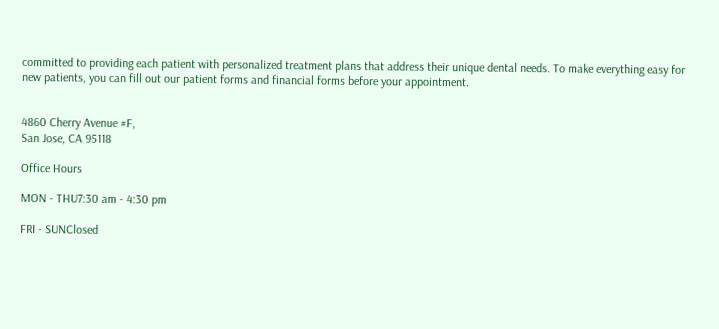committed to providing each patient with personalized treatment plans that address their unique dental needs. To make everything easy for new patients, you can fill out our patient forms and financial forms before your appointment.


4860 Cherry Avenue #F,
San Jose, CA 95118

Office Hours

MON - THU7:30 am - 4:30 pm

FRI - SUNClosed